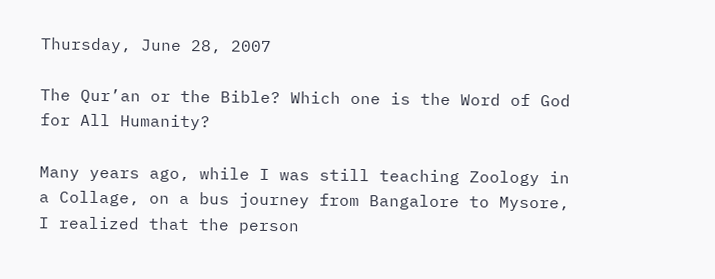Thursday, June 28, 2007

The Qur’an or the Bible? Which one is the Word of God for All Humanity?

Many years ago, while I was still teaching Zoology in a Collage, on a bus journey from Bangalore to Mysore, I realized that the person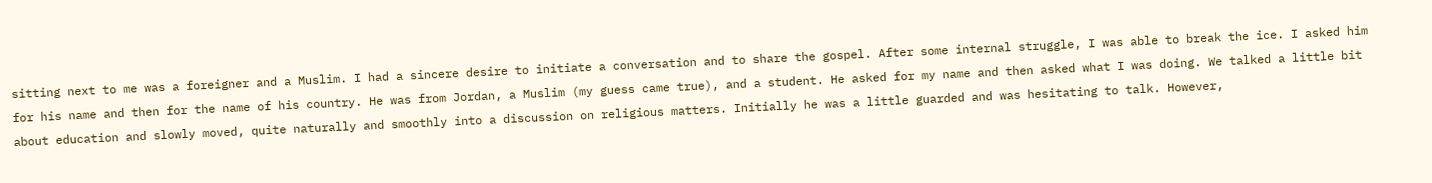sitting next to me was a foreigner and a Muslim. I had a sincere desire to initiate a conversation and to share the gospel. After some internal struggle, I was able to break the ice. I asked him for his name and then for the name of his country. He was from Jordan, a Muslim (my guess came true), and a student. He asked for my name and then asked what I was doing. We talked a little bit about education and slowly moved, quite naturally and smoothly into a discussion on religious matters. Initially he was a little guarded and was hesitating to talk. However,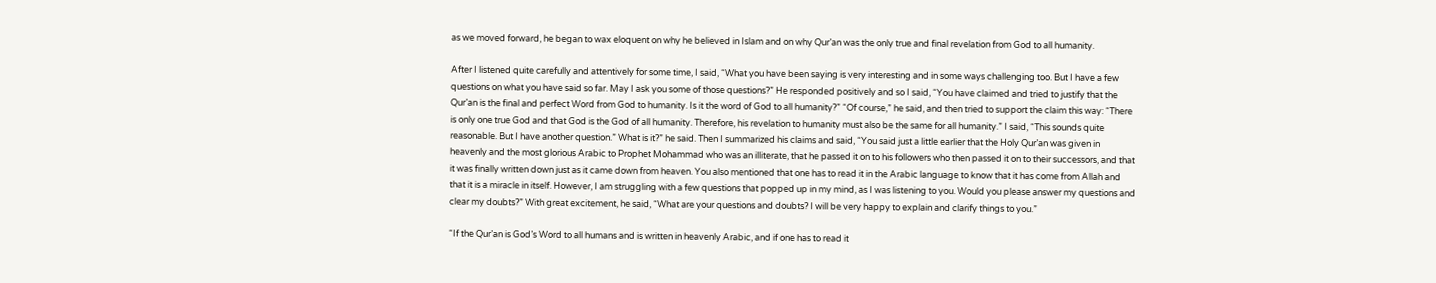as we moved forward, he began to wax eloquent on why he believed in Islam and on why Qur’an was the only true and final revelation from God to all humanity.

After I listened quite carefully and attentively for some time, I said, “What you have been saying is very interesting and in some ways challenging too. But I have a few questions on what you have said so far. May I ask you some of those questions?” He responded positively and so I said, “You have claimed and tried to justify that the Qur’an is the final and perfect Word from God to humanity. Is it the word of God to all humanity?” “Of course,” he said, and then tried to support the claim this way: “There is only one true God and that God is the God of all humanity. Therefore, his revelation to humanity must also be the same for all humanity.” I said, “This sounds quite reasonable. But I have another question.” What is it?” he said. Then I summarized his claims and said, “You said just a little earlier that the Holy Qur’an was given in heavenly and the most glorious Arabic to Prophet Mohammad who was an illiterate, that he passed it on to his followers who then passed it on to their successors, and that it was finally written down just as it came down from heaven. You also mentioned that one has to read it in the Arabic language to know that it has come from Allah and that it is a miracle in itself. However, I am struggling with a few questions that popped up in my mind, as I was listening to you. Would you please answer my questions and clear my doubts?” With great excitement, he said, “What are your questions and doubts? I will be very happy to explain and clarify things to you.”

“If the Qur’an is God’s Word to all humans and is written in heavenly Arabic, and if one has to read it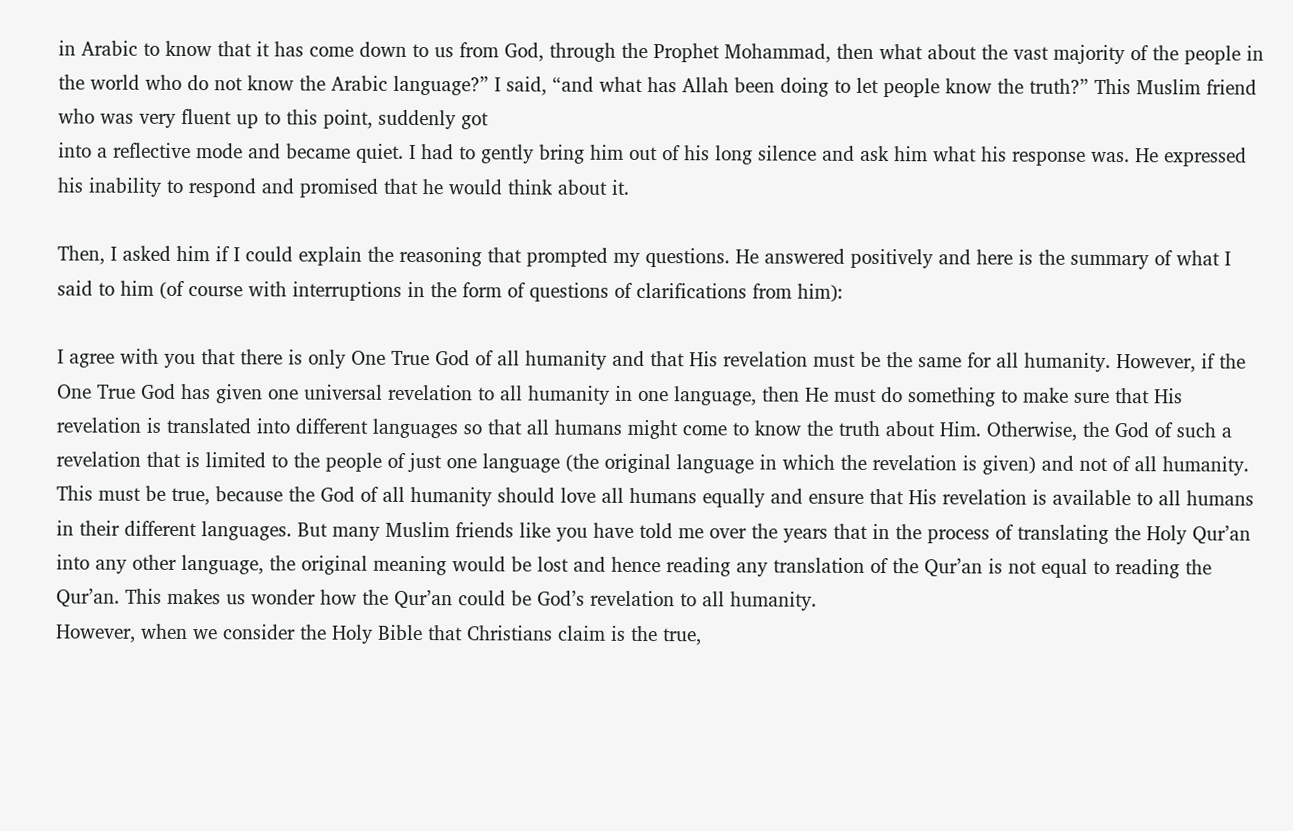in Arabic to know that it has come down to us from God, through the Prophet Mohammad, then what about the vast majority of the people in the world who do not know the Arabic language?” I said, “and what has Allah been doing to let people know the truth?” This Muslim friend who was very fluent up to this point, suddenly got
into a reflective mode and became quiet. I had to gently bring him out of his long silence and ask him what his response was. He expressed his inability to respond and promised that he would think about it.

Then, I asked him if I could explain the reasoning that prompted my questions. He answered positively and here is the summary of what I said to him (of course with interruptions in the form of questions of clarifications from him):

I agree with you that there is only One True God of all humanity and that His revelation must be the same for all humanity. However, if the One True God has given one universal revelation to all humanity in one language, then He must do something to make sure that His revelation is translated into different languages so that all humans might come to know the truth about Him. Otherwise, the God of such a revelation that is limited to the people of just one language (the original language in which the revelation is given) and not of all humanity. This must be true, because the God of all humanity should love all humans equally and ensure that His revelation is available to all humans in their different languages. But many Muslim friends like you have told me over the years that in the process of translating the Holy Qur’an into any other language, the original meaning would be lost and hence reading any translation of the Qur’an is not equal to reading the Qur’an. This makes us wonder how the Qur’an could be God’s revelation to all humanity.
However, when we consider the Holy Bible that Christians claim is the true,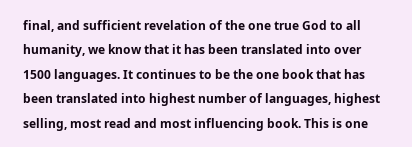final, and sufficient revelation of the one true God to all humanity, we know that it has been translated into over 1500 languages. It continues to be the one book that has been translated into highest number of languages, highest selling, most read and most influencing book. This is one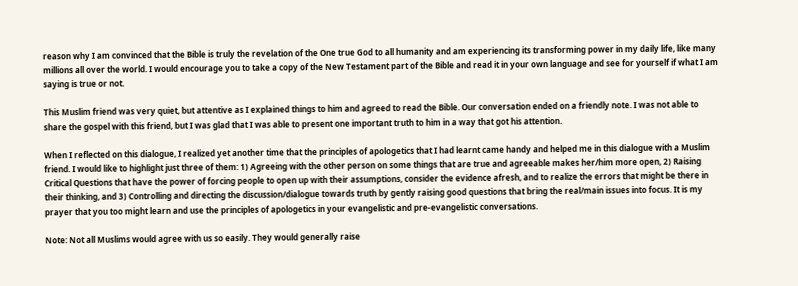reason why I am convinced that the Bible is truly the revelation of the One true God to all humanity and am experiencing its transforming power in my daily life, like many millions all over the world. I would encourage you to take a copy of the New Testament part of the Bible and read it in your own language and see for yourself if what I am saying is true or not.

This Muslim friend was very quiet, but attentive as I explained things to him and agreed to read the Bible. Our conversation ended on a friendly note. I was not able to share the gospel with this friend, but I was glad that I was able to present one important truth to him in a way that got his attention.

When I reflected on this dialogue, I realized yet another time that the principles of apologetics that I had learnt came handy and helped me in this dialogue with a Muslim friend. I would like to highlight just three of them: 1) Agreeing with the other person on some things that are true and agreeable makes her/him more open, 2) Raising Critical Questions that have the power of forcing people to open up with their assumptions, consider the evidence afresh, and to realize the errors that might be there in their thinking, and 3) Controlling and directing the discussion/dialogue towards truth by gently raising good questions that bring the real/main issues into focus. It is my prayer that you too might learn and use the principles of apologetics in your evangelistic and pre-evangelistic conversations.

Note: Not all Muslims would agree with us so easily. They would generally raise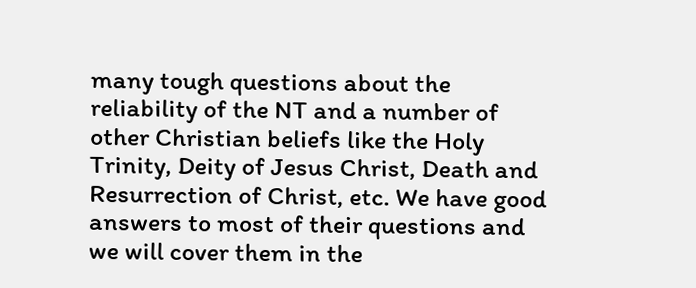many tough questions about the reliability of the NT and a number of other Christian beliefs like the Holy Trinity, Deity of Jesus Christ, Death and Resurrection of Christ, etc. We have good answers to most of their questions and we will cover them in the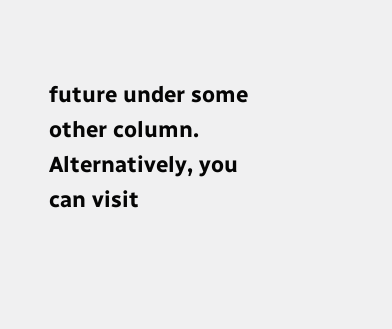future under some other column. Alternatively, you can visit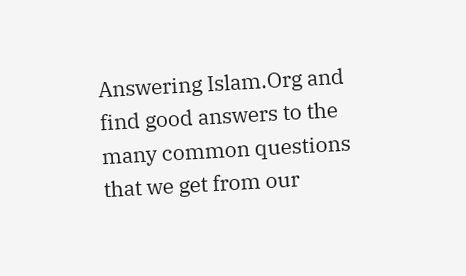Answering Islam.Org and find good answers to the many common questions that we get from our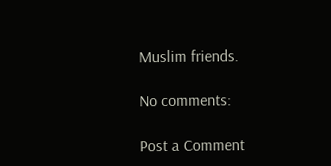Muslim friends.

No comments:

Post a Comment